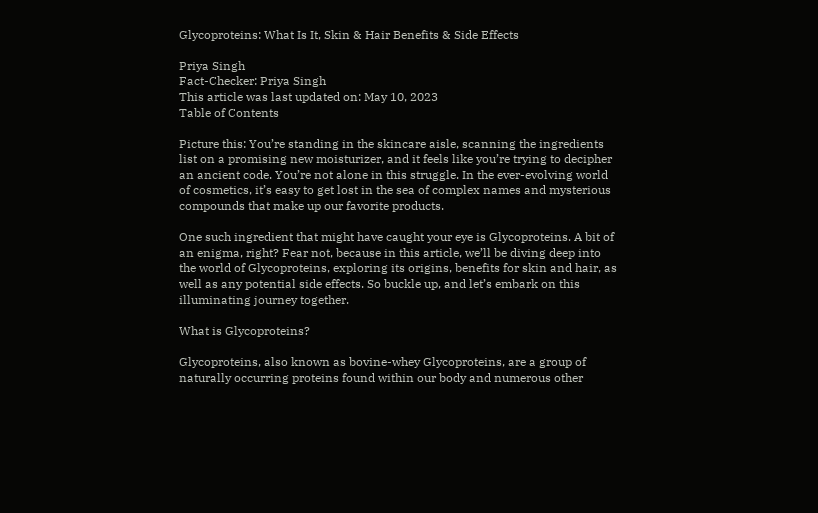Glycoproteins: What Is It, Skin & Hair Benefits & Side Effects

Priya Singh
Fact-Checker: Priya Singh
This article was last updated on: May 10, 2023
Table of Contents

Picture this: You’re standing in the skincare aisle, scanning the ingredients list on a promising new moisturizer, and it feels like you’re trying to decipher an ancient code. You’re not alone in this struggle. In the ever-evolving world of cosmetics, it’s easy to get lost in the sea of complex names and mysterious compounds that make up our favorite products.

One such ingredient that might have caught your eye is Glycoproteins. A bit of an enigma, right? Fear not, because in this article, we’ll be diving deep into the world of Glycoproteins, exploring its origins, benefits for skin and hair, as well as any potential side effects. So buckle up, and let’s embark on this illuminating journey together.

What is Glycoproteins?

Glycoproteins, also known as bovine-whey Glycoproteins, are a group of naturally occurring proteins found within our body and numerous other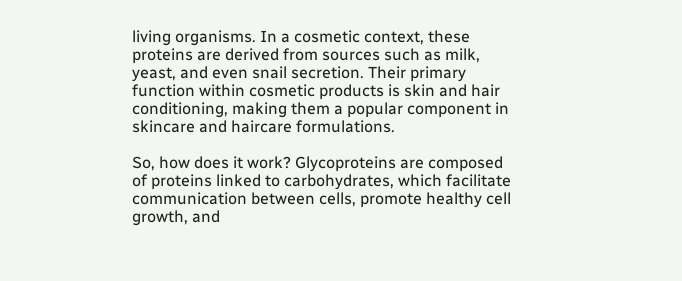living organisms. In a cosmetic context, these proteins are derived from sources such as milk, yeast, and even snail secretion. Their primary function within cosmetic products is skin and hair conditioning, making them a popular component in skincare and haircare formulations.

So, how does it work? Glycoproteins are composed of proteins linked to carbohydrates, which facilitate communication between cells, promote healthy cell growth, and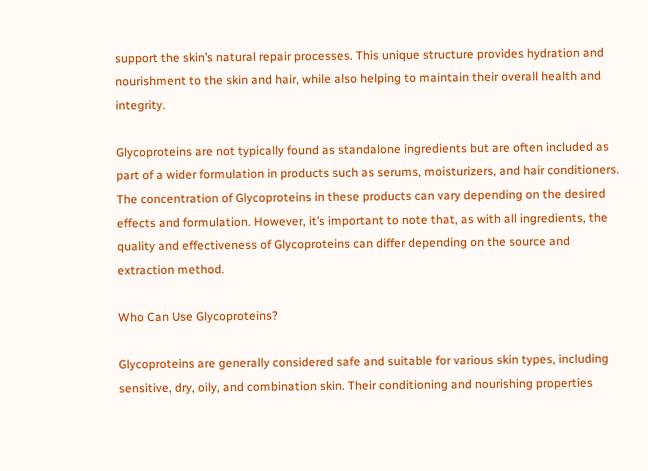support the skin’s natural repair processes. This unique structure provides hydration and nourishment to the skin and hair, while also helping to maintain their overall health and integrity.

Glycoproteins are not typically found as standalone ingredients but are often included as part of a wider formulation in products such as serums, moisturizers, and hair conditioners. The concentration of Glycoproteins in these products can vary depending on the desired effects and formulation. However, it’s important to note that, as with all ingredients, the quality and effectiveness of Glycoproteins can differ depending on the source and extraction method.

Who Can Use Glycoproteins?

Glycoproteins are generally considered safe and suitable for various skin types, including sensitive, dry, oily, and combination skin. Their conditioning and nourishing properties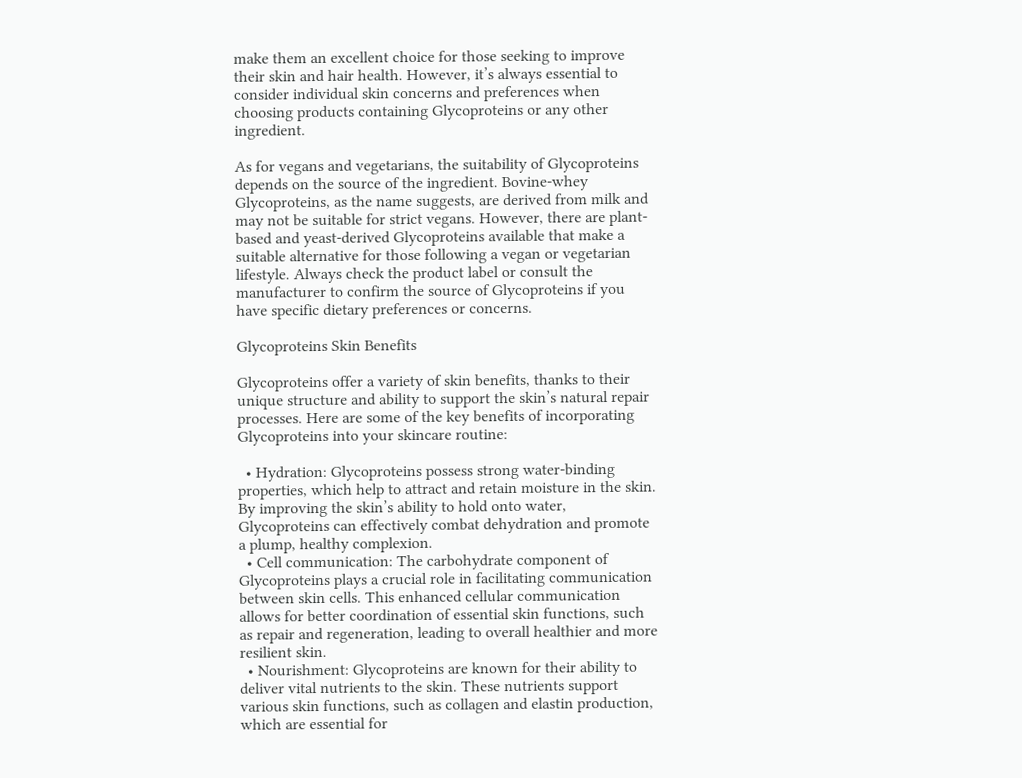make them an excellent choice for those seeking to improve their skin and hair health. However, it’s always essential to consider individual skin concerns and preferences when choosing products containing Glycoproteins or any other ingredient.

As for vegans and vegetarians, the suitability of Glycoproteins depends on the source of the ingredient. Bovine-whey Glycoproteins, as the name suggests, are derived from milk and may not be suitable for strict vegans. However, there are plant-based and yeast-derived Glycoproteins available that make a suitable alternative for those following a vegan or vegetarian lifestyle. Always check the product label or consult the manufacturer to confirm the source of Glycoproteins if you have specific dietary preferences or concerns.

Glycoproteins Skin Benefits

Glycoproteins offer a variety of skin benefits, thanks to their unique structure and ability to support the skin’s natural repair processes. Here are some of the key benefits of incorporating Glycoproteins into your skincare routine:

  • Hydration: Glycoproteins possess strong water-binding properties, which help to attract and retain moisture in the skin. By improving the skin’s ability to hold onto water, Glycoproteins can effectively combat dehydration and promote a plump, healthy complexion.
  • Cell communication: The carbohydrate component of Glycoproteins plays a crucial role in facilitating communication between skin cells. This enhanced cellular communication allows for better coordination of essential skin functions, such as repair and regeneration, leading to overall healthier and more resilient skin.
  • Nourishment: Glycoproteins are known for their ability to deliver vital nutrients to the skin. These nutrients support various skin functions, such as collagen and elastin production, which are essential for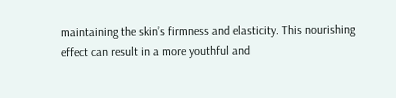maintaining the skin’s firmness and elasticity. This nourishing effect can result in a more youthful and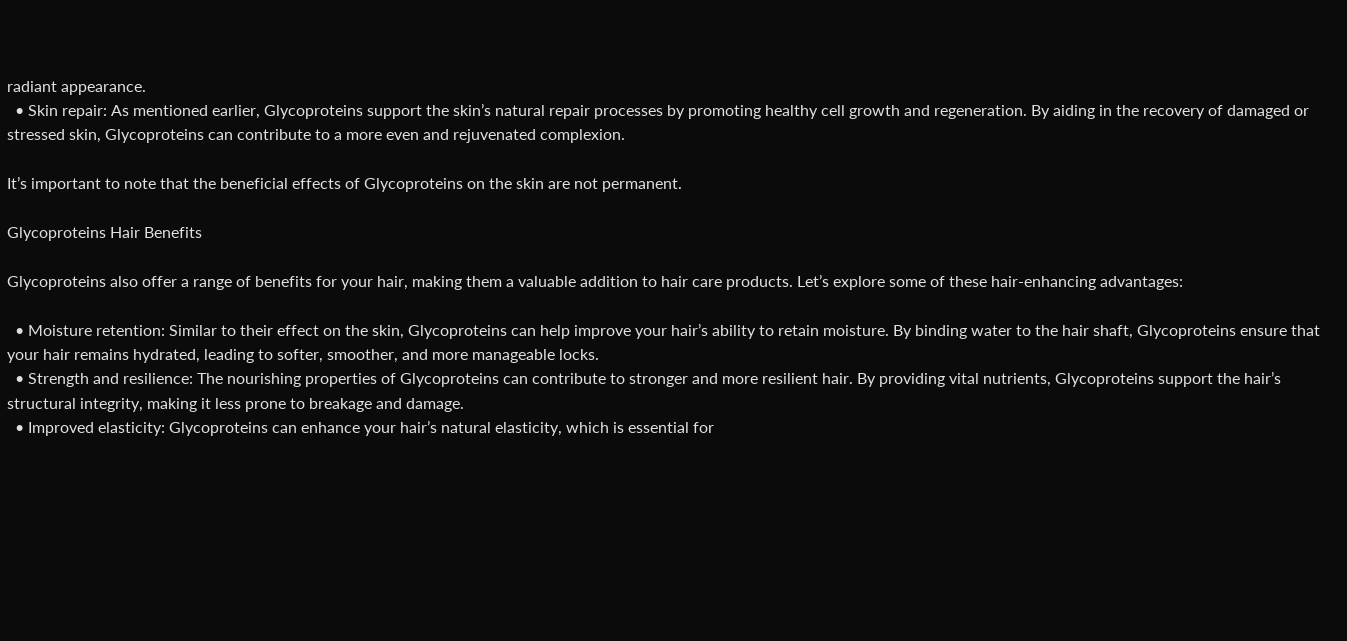radiant appearance.
  • Skin repair: As mentioned earlier, Glycoproteins support the skin’s natural repair processes by promoting healthy cell growth and regeneration. By aiding in the recovery of damaged or stressed skin, Glycoproteins can contribute to a more even and rejuvenated complexion.

It’s important to note that the beneficial effects of Glycoproteins on the skin are not permanent.

Glycoproteins Hair Benefits

Glycoproteins also offer a range of benefits for your hair, making them a valuable addition to hair care products. Let’s explore some of these hair-enhancing advantages:

  • Moisture retention: Similar to their effect on the skin, Glycoproteins can help improve your hair’s ability to retain moisture. By binding water to the hair shaft, Glycoproteins ensure that your hair remains hydrated, leading to softer, smoother, and more manageable locks.
  • Strength and resilience: The nourishing properties of Glycoproteins can contribute to stronger and more resilient hair. By providing vital nutrients, Glycoproteins support the hair’s structural integrity, making it less prone to breakage and damage.
  • Improved elasticity: Glycoproteins can enhance your hair’s natural elasticity, which is essential for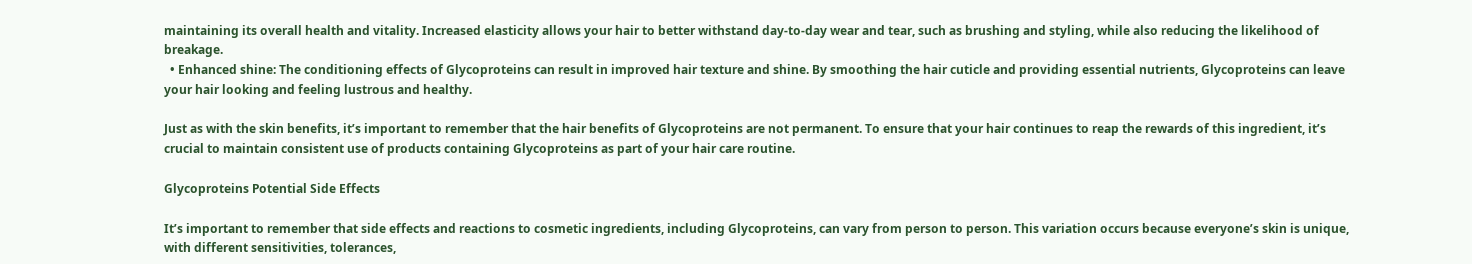maintaining its overall health and vitality. Increased elasticity allows your hair to better withstand day-to-day wear and tear, such as brushing and styling, while also reducing the likelihood of breakage.
  • Enhanced shine: The conditioning effects of Glycoproteins can result in improved hair texture and shine. By smoothing the hair cuticle and providing essential nutrients, Glycoproteins can leave your hair looking and feeling lustrous and healthy.

Just as with the skin benefits, it’s important to remember that the hair benefits of Glycoproteins are not permanent. To ensure that your hair continues to reap the rewards of this ingredient, it’s crucial to maintain consistent use of products containing Glycoproteins as part of your hair care routine.

Glycoproteins Potential Side Effects

It’s important to remember that side effects and reactions to cosmetic ingredients, including Glycoproteins, can vary from person to person. This variation occurs because everyone’s skin is unique, with different sensitivities, tolerances,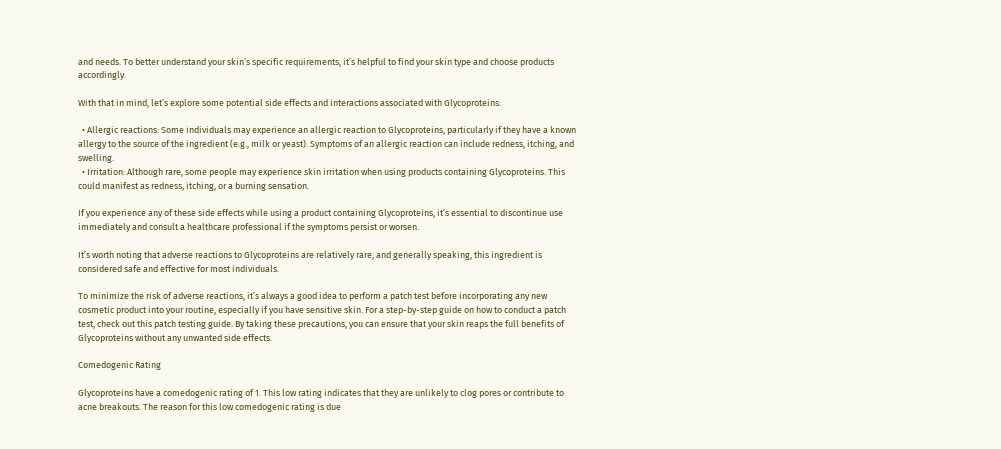and needs. To better understand your skin’s specific requirements, it’s helpful to find your skin type and choose products accordingly.

With that in mind, let’s explore some potential side effects and interactions associated with Glycoproteins:

  • Allergic reactions: Some individuals may experience an allergic reaction to Glycoproteins, particularly if they have a known allergy to the source of the ingredient (e.g., milk or yeast). Symptoms of an allergic reaction can include redness, itching, and swelling.
  • Irritation: Although rare, some people may experience skin irritation when using products containing Glycoproteins. This could manifest as redness, itching, or a burning sensation.

If you experience any of these side effects while using a product containing Glycoproteins, it’s essential to discontinue use immediately and consult a healthcare professional if the symptoms persist or worsen.

It’s worth noting that adverse reactions to Glycoproteins are relatively rare, and generally speaking, this ingredient is considered safe and effective for most individuals.

To minimize the risk of adverse reactions, it’s always a good idea to perform a patch test before incorporating any new cosmetic product into your routine, especially if you have sensitive skin. For a step-by-step guide on how to conduct a patch test, check out this patch testing guide. By taking these precautions, you can ensure that your skin reaps the full benefits of Glycoproteins without any unwanted side effects.

Comedogenic Rating

Glycoproteins have a comedogenic rating of 1. This low rating indicates that they are unlikely to clog pores or contribute to acne breakouts. The reason for this low comedogenic rating is due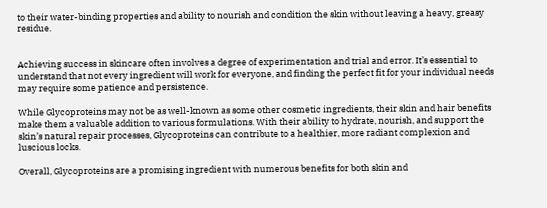to their water-binding properties and ability to nourish and condition the skin without leaving a heavy, greasy residue.


Achieving success in skincare often involves a degree of experimentation and trial and error. It’s essential to understand that not every ingredient will work for everyone, and finding the perfect fit for your individual needs may require some patience and persistence.

While Glycoproteins may not be as well-known as some other cosmetic ingredients, their skin and hair benefits make them a valuable addition to various formulations. With their ability to hydrate, nourish, and support the skin’s natural repair processes, Glycoproteins can contribute to a healthier, more radiant complexion and luscious locks.

Overall, Glycoproteins are a promising ingredient with numerous benefits for both skin and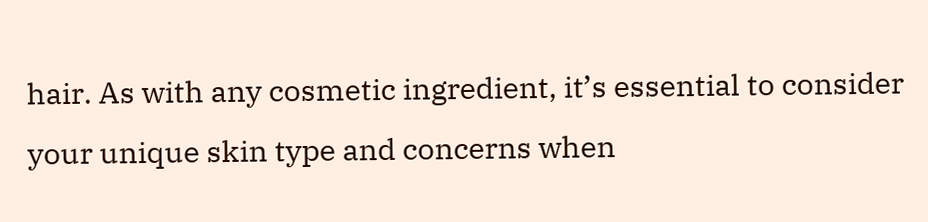hair. As with any cosmetic ingredient, it’s essential to consider your unique skin type and concerns when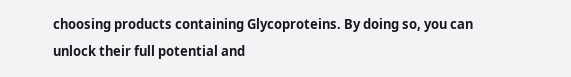choosing products containing Glycoproteins. By doing so, you can unlock their full potential and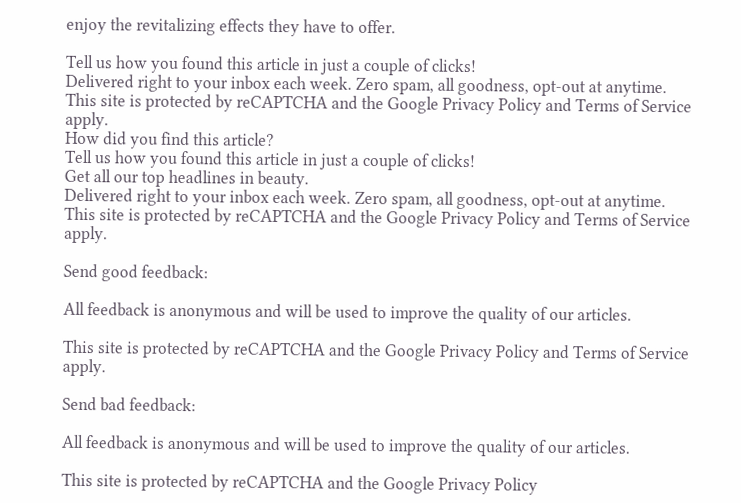enjoy the revitalizing effects they have to offer.

Tell us how you found this article in just a couple of clicks!
Delivered right to your inbox each week. Zero spam, all goodness, opt-out at anytime.
This site is protected by reCAPTCHA and the Google Privacy Policy and Terms of Service apply.
How did you find this article?
Tell us how you found this article in just a couple of clicks!
Get all our top headlines in beauty.
Delivered right to your inbox each week. Zero spam, all goodness, opt-out at anytime.
This site is protected by reCAPTCHA and the Google Privacy Policy and Terms of Service apply.

Send good feedback:

All feedback is anonymous and will be used to improve the quality of our articles.

This site is protected by reCAPTCHA and the Google Privacy Policy and Terms of Service apply.

Send bad feedback:

All feedback is anonymous and will be used to improve the quality of our articles.

This site is protected by reCAPTCHA and the Google Privacy Policy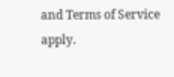and Terms of Service apply.